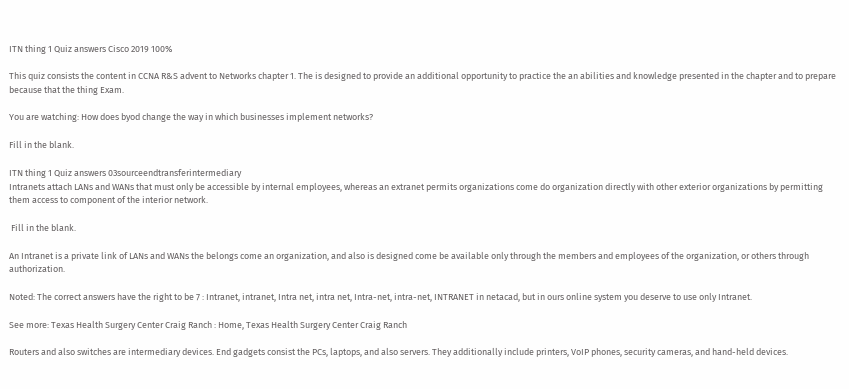ITN thing 1 Quiz answers Cisco 2019 100%

This quiz consists the content in CCNA R&S advent to Networks chapter 1. The is designed to provide an additional opportunity to practice the an abilities and knowledge presented in the chapter and to prepare because that the thing Exam.

You are watching: How does byod change the way in which businesses implement networks?

Fill in the blank.

ITN thing 1 Quiz answers 03sourceendtransferintermediary
Intranets attach LANs and WANs that must only be accessible by internal employees, whereas an extranet permits organizations come do organization directly with other exterior organizations by permitting them access to component of the interior network.

 Fill in the blank.

An Intranet is a private link of LANs and WANs the belongs come an organization, and also is designed come be available only through the members and employees of the organization, or others through authorization.

Noted: The correct answers have the right to be 7 : Intranet, intranet, Intra net, intra net, Intra-net, intra-net, INTRANET in netacad, but in ours online system you deserve to use only Intranet.

See more: Texas Health Surgery Center Craig Ranch : Home, Texas Health Surgery Center Craig Ranch

Routers and also switches are intermediary devices. End gadgets consist the PCs, laptops, and also servers. They additionally include printers, VoIP phones, security cameras, and hand-held devices.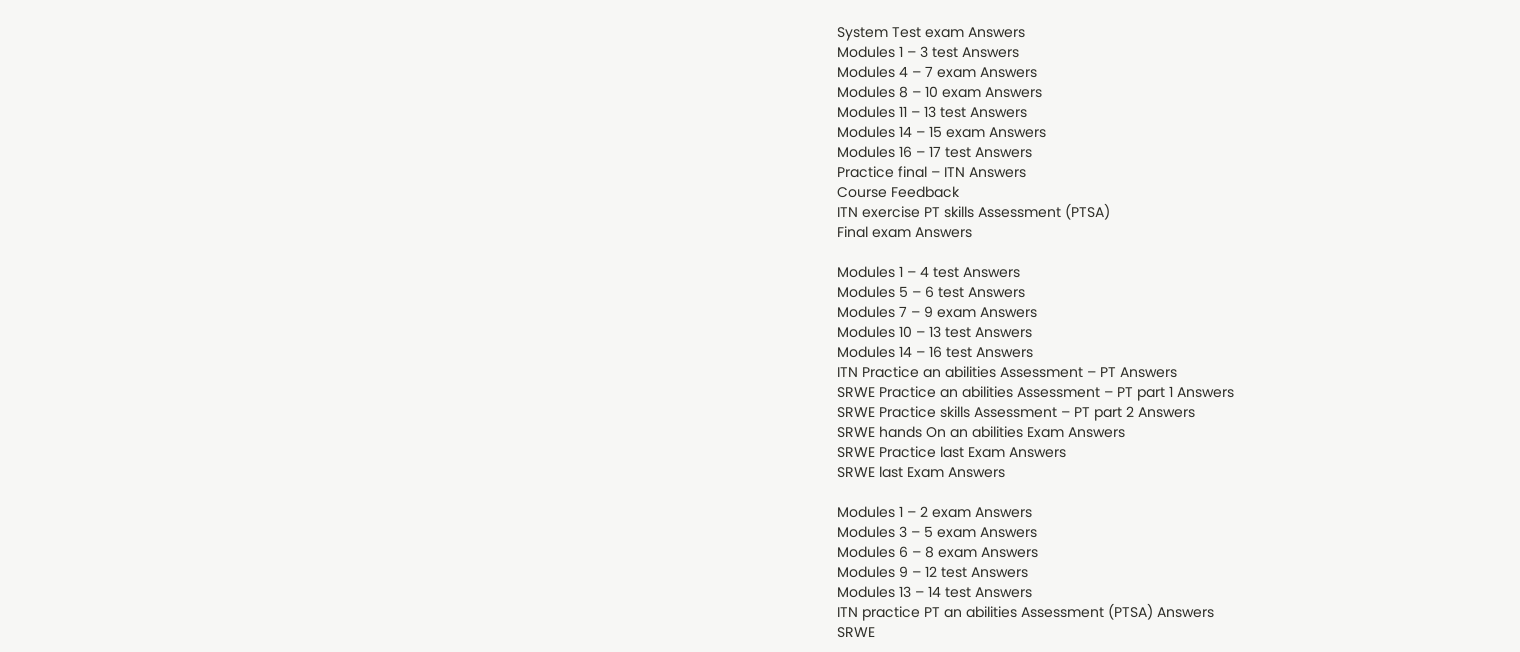System Test exam Answers
Modules 1 – 3 test Answers
Modules 4 – 7 exam Answers
Modules 8 – 10 exam Answers
Modules 11 – 13 test Answers
Modules 14 – 15 exam Answers
Modules 16 – 17 test Answers
Practice final – ITN Answers
Course Feedback
ITN exercise PT skills Assessment (PTSA)
Final exam Answers

Modules 1 – 4 test Answers
Modules 5 – 6 test Answers
Modules 7 – 9 exam Answers
Modules 10 – 13 test Answers
Modules 14 – 16 test Answers
ITN Practice an abilities Assessment – PT Answers
SRWE Practice an abilities Assessment – PT part 1 Answers
SRWE Practice skills Assessment – PT part 2 Answers
SRWE hands On an abilities Exam Answers
SRWE Practice last Exam Answers
SRWE last Exam Answers

Modules 1 – 2 exam Answers
Modules 3 – 5 exam Answers
Modules 6 – 8 exam Answers
Modules 9 – 12 test Answers
Modules 13 – 14 test Answers
ITN practice PT an abilities Assessment (PTSA) Answers
SRWE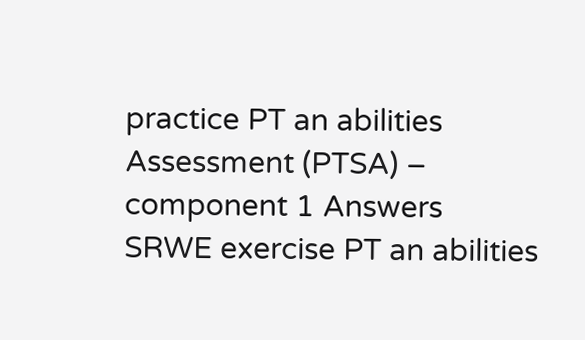practice PT an abilities Assessment (PTSA) – component 1 Answers
SRWE exercise PT an abilities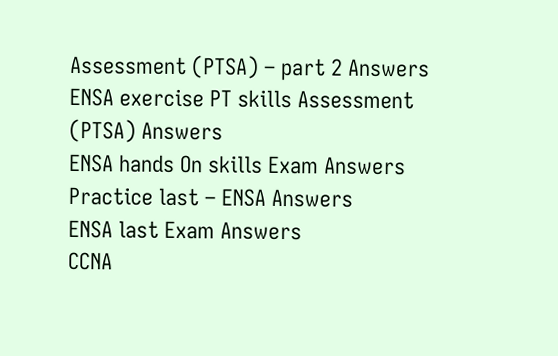Assessment (PTSA) – part 2 Answers
ENSA exercise PT skills Assessment (PTSA) Answers
ENSA hands On skills Exam Answers
Practice last – ENSA Answers
ENSA last Exam Answers
CCNA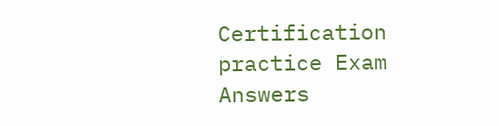Certification practice Exam Answers